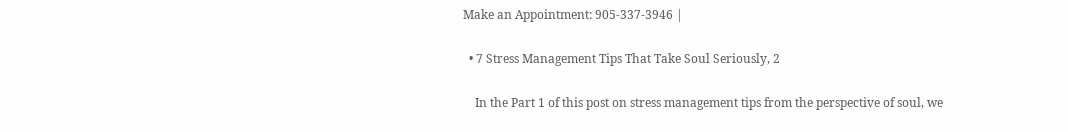Make an Appointment: 905-337-3946 |

  • 7 Stress Management Tips That Take Soul Seriously, 2

    In the Part 1 of this post on stress management tips from the perspective of soul, we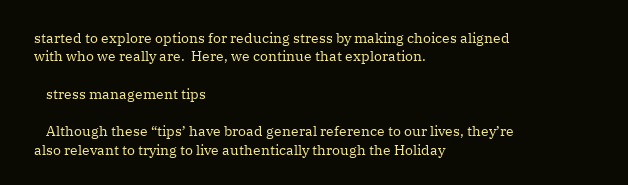started to explore options for reducing stress by making choices aligned with who we really are.  Here, we continue that exploration.

    stress management tips

    Although these “tips’ have broad general reference to our lives, they’re also relevant to trying to live authentically through the Holiday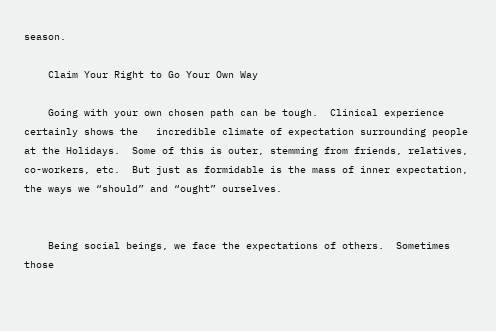season.

    Claim Your Right to Go Your Own Way

    Going with your own chosen path can be tough.  Clinical experience certainly shows the   incredible climate of expectation surrounding people at the Holidays.  Some of this is outer, stemming from friends, relatives, co-workers, etc.  But just as formidable is the mass of inner expectation, the ways we “should” and “ought” ourselves.


    Being social beings, we face the expectations of others.  Sometimes those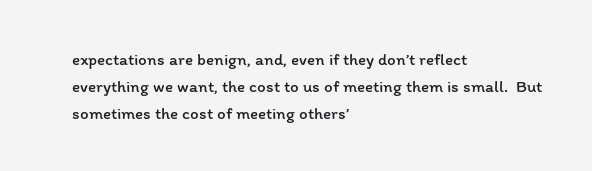expectations are benign, and, even if they don’t reflect everything we want, the cost to us of meeting them is small.  But sometimes the cost of meeting others’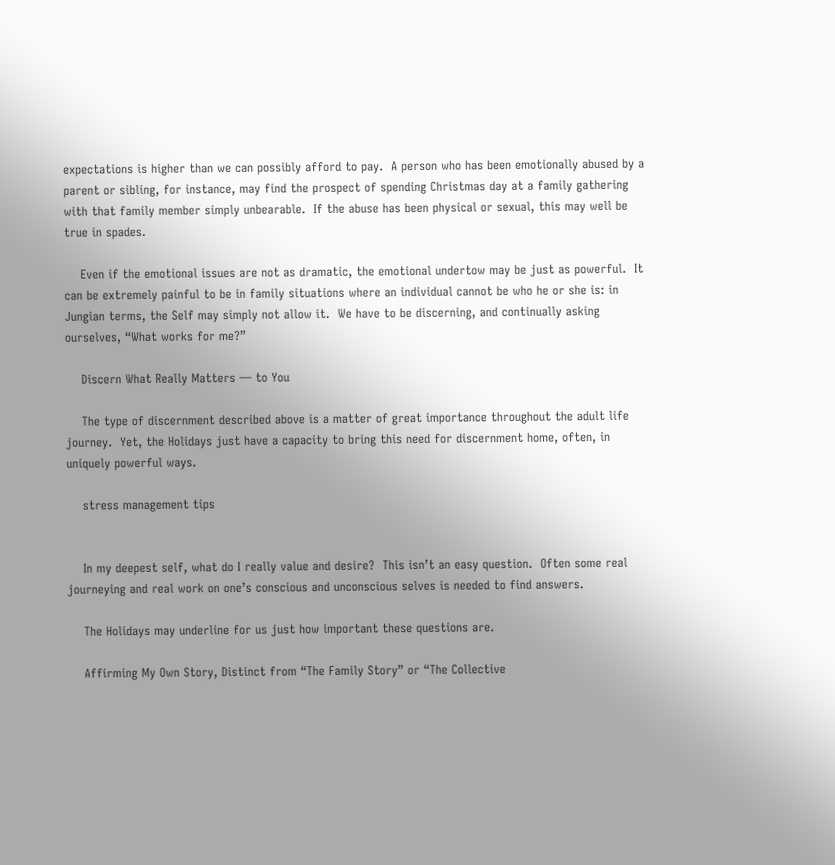expectations is higher than we can possibly afford to pay.  A person who has been emotionally abused by a parent or sibling, for instance, may find the prospect of spending Christmas day at a family gathering with that family member simply unbearable.  If the abuse has been physical or sexual, this may well be true in spades.

    Even if the emotional issues are not as dramatic, the emotional undertow may be just as powerful.  It can be extremely painful to be in family situations where an individual cannot be who he or she is: in Jungian terms, the Self may simply not allow it.  We have to be discerning, and continually asking ourselves, “What works for me?”

    Discern What Really Matters — to You

    The type of discernment described above is a matter of great importance throughout the adult life journey.  Yet, the Holidays just have a capacity to bring this need for discernment home, often, in uniquely powerful ways.

    stress management tips


    In my deepest self, what do I really value and desire?  This isn’t an easy question.  Often some real journeying and real work on one’s conscious and unconscious selves is needed to find answers.

    The Holidays may underline for us just how important these questions are.

    Affirming My Own Story, Distinct from “The Family Story” or “The Collective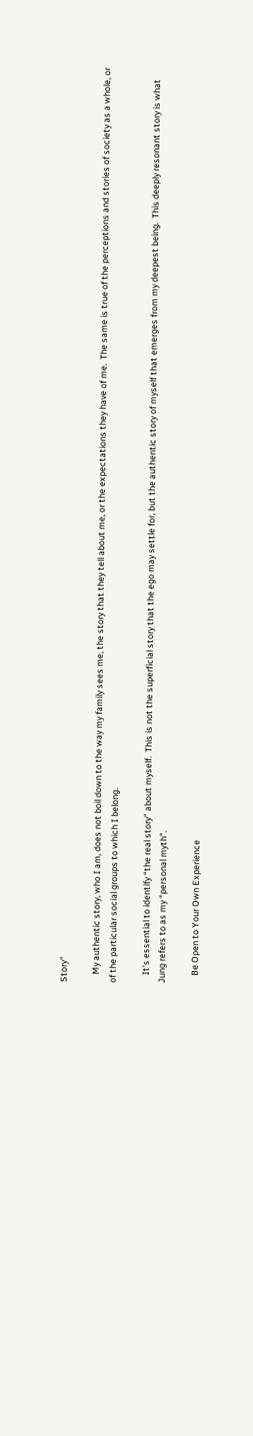Story”

    My authentic story, who I am, does not boil down to the way my family sees me, the story that they tell about me, or the expectations they have of me.  The same is true of the perceptions and stories of society as a whole, or of the particular social groups to which I belong.

    It’s essential to identify “the real story” about myself.  This is not the superficial story that the ego may settle for, but the authentic story of myself that emerges from my deepest being.  This deeply resonant story is what Jung refers to as my “personal myth”.

    Be Open to Your Own Experience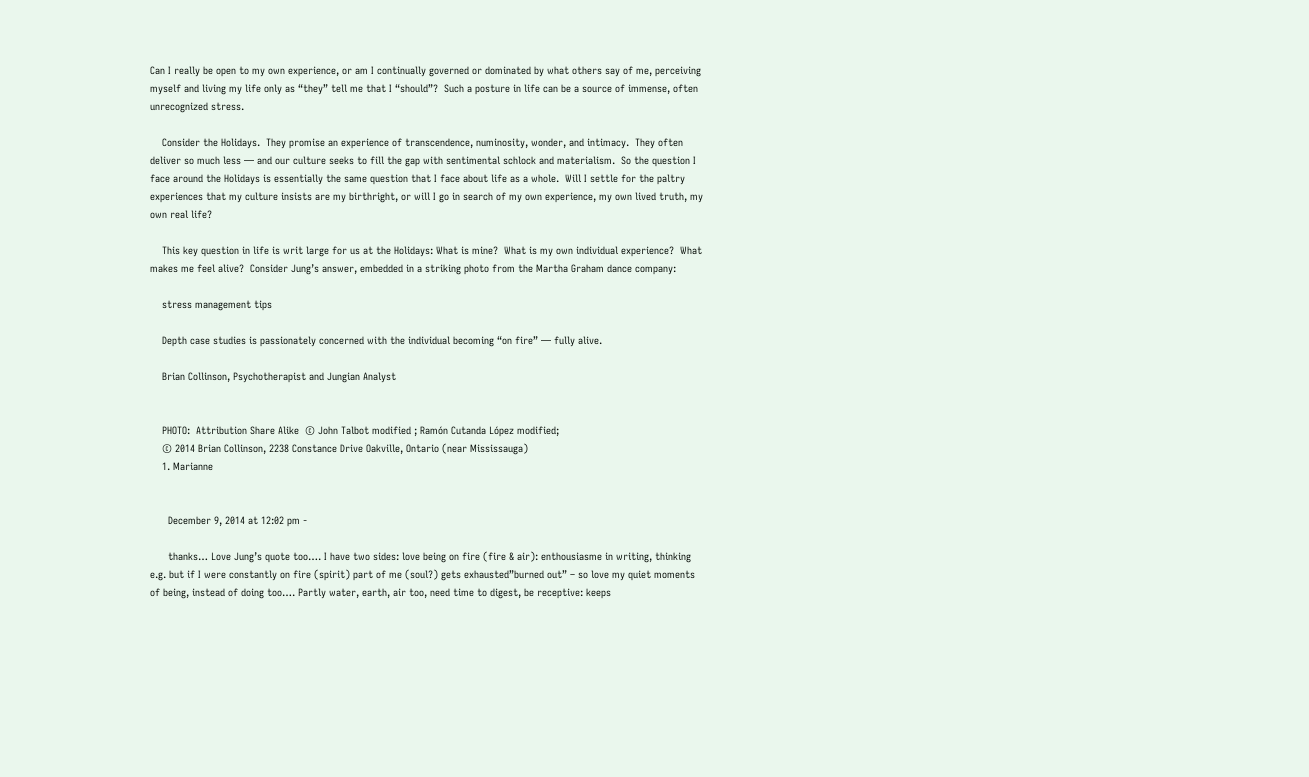Can I really be open to my own experience, or am I continually governed or dominated by what others say of me, perceiving myself and living my life only as “they” tell me that I “should”?  Such a posture in life can be a source of immense, often unrecognized stress.

    Consider the Holidays.  They promise an experience of transcendence, numinosity, wonder, and intimacy.  They often deliver so much less — and our culture seeks to fill the gap with sentimental schlock and materialism.  So the question I face around the Holidays is essentially the same question that I face about life as a whole.  Will I settle for the paltry experiences that my culture insists are my birthright, or will I go in search of my own experience, my own lived truth, my own real life?

    This key question in life is writ large for us at the Holidays: What is mine?  What is my own individual experience?  What makes me feel alive?  Consider Jung’s answer, embedded in a striking photo from the Martha Graham dance company:

    stress management tips

    Depth case studies is passionately concerned with the individual becoming “on fire” — fully alive.

    Brian Collinson, Psychotherapist and Jungian Analyst


    PHOTO:  Attribution Share Alike  © John Talbot modified ; Ramón Cutanda López modified;
    © 2014 Brian Collinson, 2238 Constance Drive Oakville, Ontario (near Mississauga)
    1. Marianne


      December 9, 2014 at 12:02 pm -

      thanks… Love Jung’s quote too…. I have two sides: love being on fire (fire & air): enthousiasme in writing, thinking e.g. but if I were constantly on fire (spirit) part of me (soul?) gets exhausted”burned out” – so love my quiet moments of being, instead of doing too…. Partly water, earth, air too, need time to digest, be receptive: keeps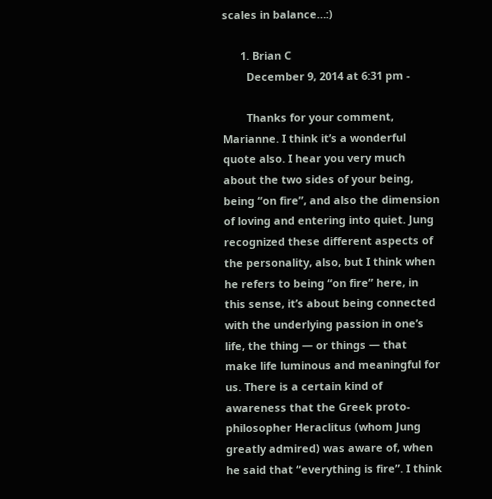scales in balance…:)

      1. Brian C
        December 9, 2014 at 6:31 pm -

        Thanks for your comment, Marianne. I think it’s a wonderful quote also. I hear you very much about the two sides of your being, being “on fire”, and also the dimension of loving and entering into quiet. Jung recognized these different aspects of the personality, also, but I think when he refers to being “on fire” here, in this sense, it’s about being connected with the underlying passion in one’s life, the thing — or things — that make life luminous and meaningful for us. There is a certain kind of awareness that the Greek proto-philosopher Heraclitus (whom Jung greatly admired) was aware of, when he said that “everything is fire”. I think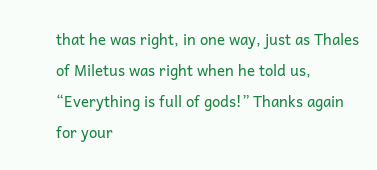that he was right, in one way, just as Thales of Miletus was right when he told us, “Everything is full of gods!” Thanks again for your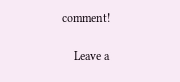comment!

    Leave a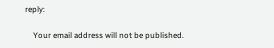reply:

    Your email address will not be published.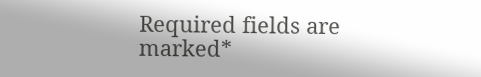Required fields are marked*